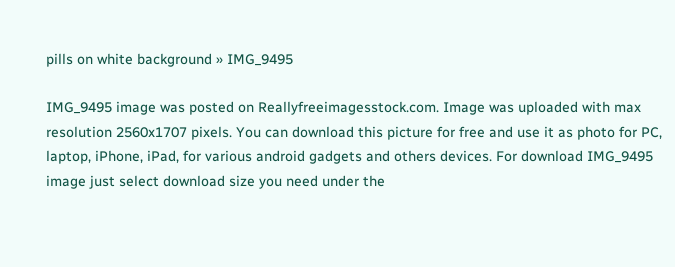pills on white background » IMG_9495

IMG_9495 image was posted on Reallyfreeimagesstock.com. Image was uploaded with max resolution 2560x1707 pixels. You can download this picture for free and use it as photo for PC, laptop, iPhone, iPad, for various android gadgets and others devices. For download IMG_9495 image just select download size you need under the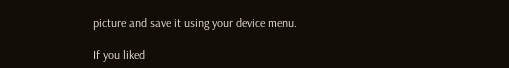picture and save it using your device menu.

If you liked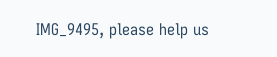IMG_9495, please help us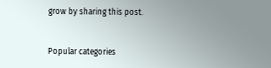grow by sharing this post.


Popular categories